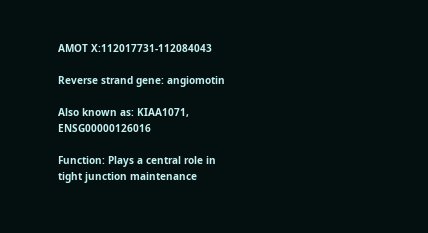AMOT X:112017731-112084043

Reverse strand gene: angiomotin

Also known as: KIAA1071, ENSG00000126016

Function: Plays a central role in tight junction maintenance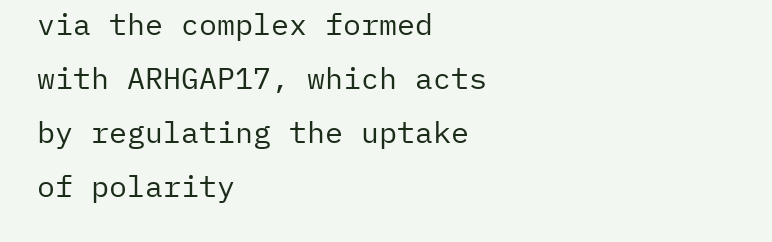via the complex formed with ARHGAP17, which acts by regulating the uptake of polarity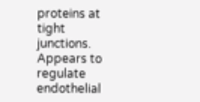proteins at tight junctions. Appears to regulate endothelial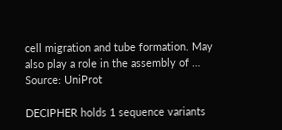cell migration and tube formation. May also play a role in the assembly of … Source: UniProt

DECIPHER holds 1 sequence variants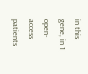in this gene, in 1 open-access patients